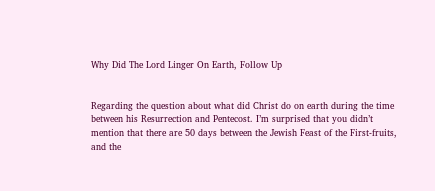Why Did The Lord Linger On Earth, Follow Up


Regarding the question about what did Christ do on earth during the time between his Resurrection and Pentecost. I’m surprised that you didn’t mention that there are 50 days between the Jewish Feast of the First-fruits, and the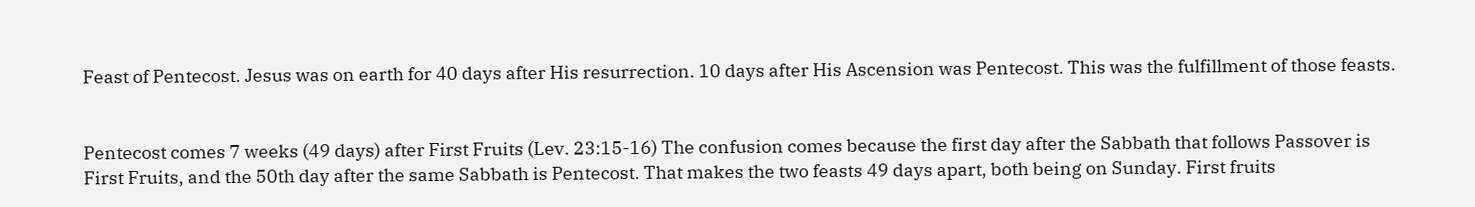Feast of Pentecost. Jesus was on earth for 40 days after His resurrection. 10 days after His Ascension was Pentecost. This was the fulfillment of those feasts.


Pentecost comes 7 weeks (49 days) after First Fruits (Lev. 23:15-16) The confusion comes because the first day after the Sabbath that follows Passover is First Fruits, and the 50th day after the same Sabbath is Pentecost. That makes the two feasts 49 days apart, both being on Sunday. First fruits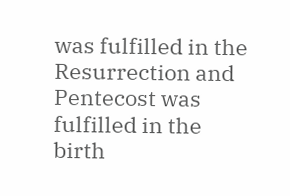was fulfilled in the Resurrection and Pentecost was fulfilled in the birth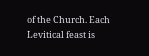of the Church. Each Levitical feast is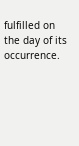fulfilled on the day of its occurrence.